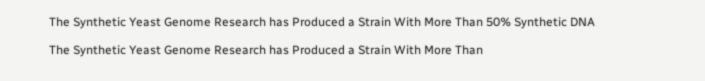The Synthetic Yeast Genome Research has Produced a Strain With More Than 50% Synthetic DNA

The Synthetic Yeast Genome Research has Produced a Strain With More Than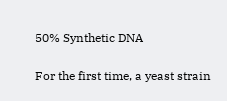50% Synthetic DNA

For the first time, a yeast strain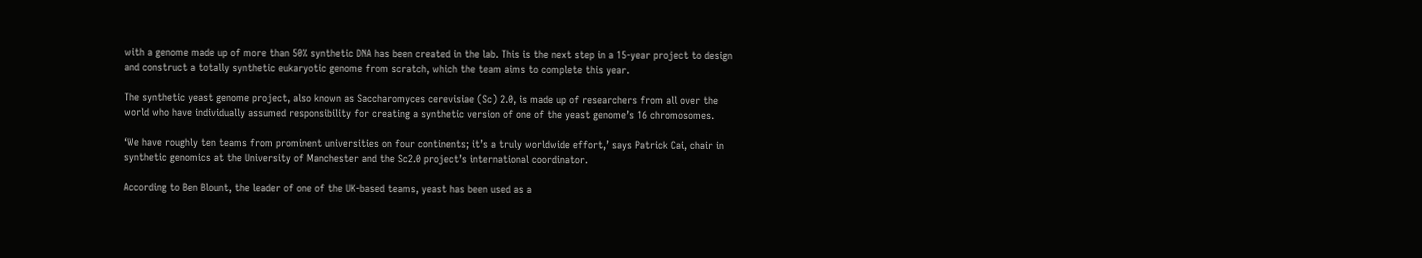with a genome made up of more than 50% synthetic DNA has been created in the lab. This is the next step in a 15-year project to design and construct a totally synthetic eukaryotic genome from scratch, which the team aims to complete this year.

The synthetic yeast genome project, also known as Saccharomyces cerevisiae (Sc) 2.0, is made up of researchers from all over the world who have individually assumed responsibility for creating a synthetic version of one of the yeast genome’s 16 chromosomes.

‘We have roughly ten teams from prominent universities on four continents; it’s a truly worldwide effort,’ says Patrick Cai, chair in synthetic genomics at the University of Manchester and the Sc2.0 project’s international coordinator.

According to Ben Blount, the leader of one of the UK-based teams, yeast has been used as a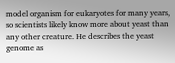model organism for eukaryotes for many years, so scientists likely know more about yeast than any other creature. He describes the yeast genome as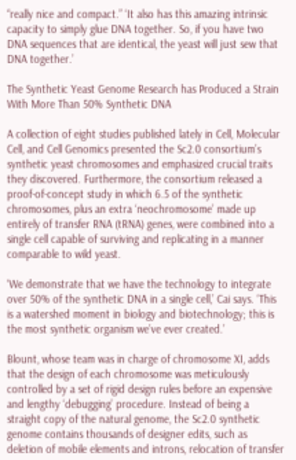“really nice and compact.” ‘It also has this amazing intrinsic capacity to simply glue DNA together. So, if you have two DNA sequences that are identical, the yeast will just sew that DNA together.’

The Synthetic Yeast Genome Research has Produced a Strain With More Than 50% Synthetic DNA

A collection of eight studies published lately in Cell, Molecular Cell, and Cell Genomics presented the Sc2.0 consortium’s synthetic yeast chromosomes and emphasized crucial traits they discovered. Furthermore, the consortium released a proof-of-concept study in which 6.5 of the synthetic chromosomes, plus an extra ‘neochromosome’ made up entirely of transfer RNA (tRNA) genes, were combined into a single cell capable of surviving and replicating in a manner comparable to wild yeast.

‘We demonstrate that we have the technology to integrate over 50% of the synthetic DNA in a single cell,’ Cai says. ‘This is a watershed moment in biology and biotechnology; this is the most synthetic organism we’ve ever created.’

Blount, whose team was in charge of chromosome XI, adds that the design of each chromosome was meticulously controlled by a set of rigid design rules before an expensive and lengthy ‘debugging’ procedure. Instead of being a straight copy of the natural genome, the Sc2.0 synthetic genome contains thousands of designer edits, such as deletion of mobile elements and introns, relocation of transfer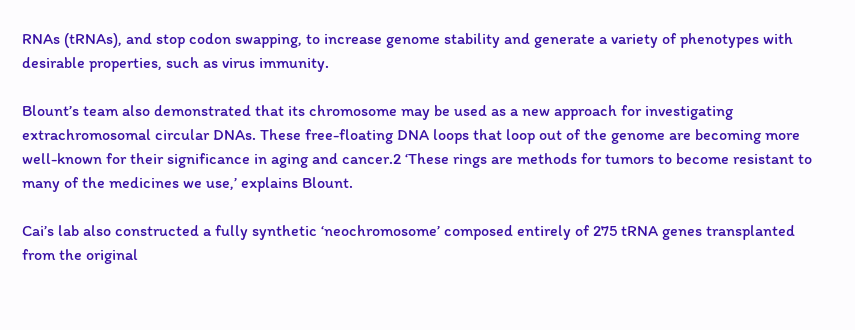RNAs (tRNAs), and stop codon swapping, to increase genome stability and generate a variety of phenotypes with desirable properties, such as virus immunity.

Blount’s team also demonstrated that its chromosome may be used as a new approach for investigating extrachromosomal circular DNAs. These free-floating DNA loops that loop out of the genome are becoming more well-known for their significance in aging and cancer.2 ‘These rings are methods for tumors to become resistant to many of the medicines we use,’ explains Blount.

Cai’s lab also constructed a fully synthetic ‘neochromosome’ composed entirely of 275 tRNA genes transplanted from the original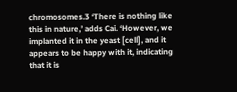chromosomes.3 ‘There is nothing like this in nature,’ adds Cai. ‘However, we implanted it in the yeast [cell], and it appears to be happy with it, indicating that it is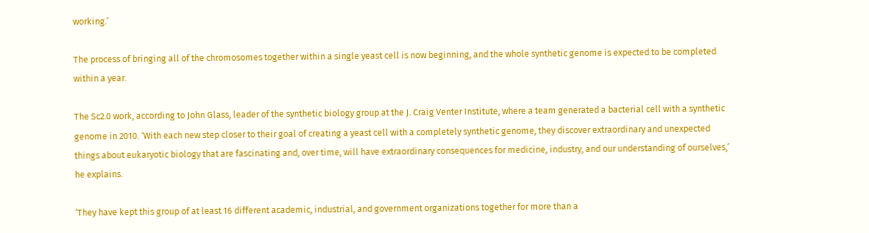working.’

The process of bringing all of the chromosomes together within a single yeast cell is now beginning, and the whole synthetic genome is expected to be completed within a year.

The Sc2.0 work, according to John Glass, leader of the synthetic biology group at the J. Craig Venter Institute, where a team generated a bacterial cell with a synthetic genome in 2010. ‘With each new step closer to their goal of creating a yeast cell with a completely synthetic genome, they discover extraordinary and unexpected things about eukaryotic biology that are fascinating and, over time, will have extraordinary consequences for medicine, industry, and our understanding of ourselves,’ he explains.

‘They have kept this group of at least 16 different academic, industrial, and government organizations together for more than a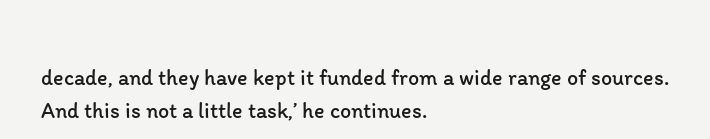decade, and they have kept it funded from a wide range of sources. And this is not a little task,’ he continues.